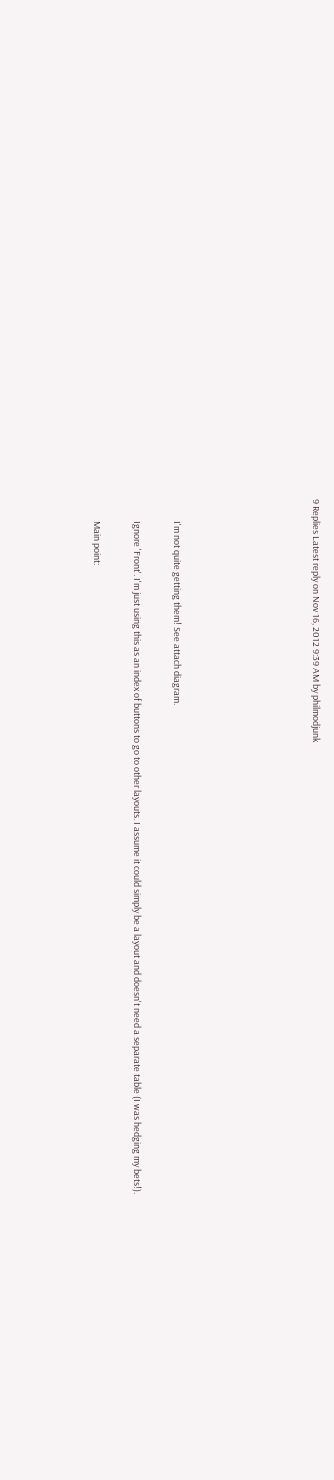9 Replies Latest reply on Nov 16, 2012 9:39 AM by philmodjunk






           I'm not quite getting them! See attach diagram.

           Ignore 'Front'. I'm just using this as an index of buttons to go to other layouts. I assume it could simply be a layout and doesn't need a separate table (I was hedging my bets!).

           Main point: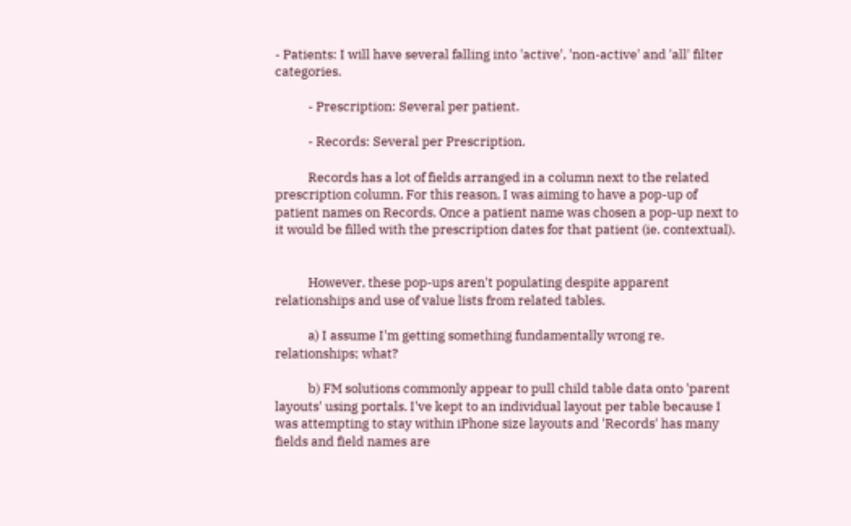- Patients: I will have several falling into 'active', 'non-active' and 'all' filter categories.

           - Prescription: Several per patient.

           - Records: Several per Prescription.

           Records has a lot of fields arranged in a column next to the related prescription column. For this reason, I was aiming to have a pop-up of patient names on Records. Once a patient name was chosen a pop-up next to it would be filled with the prescription dates for that patient (ie. contextual).


           However, these pop-ups aren't populating despite apparent relationships and use of value lists from related tables.

           a) I assume I'm getting something fundamentally wrong re. relationships; what?

           b) FM solutions commonly appear to pull child table data onto 'parent layouts' using portals. I've kept to an individual layout per table because I was attempting to stay within iPhone size layouts and 'Records' has many fields and field names are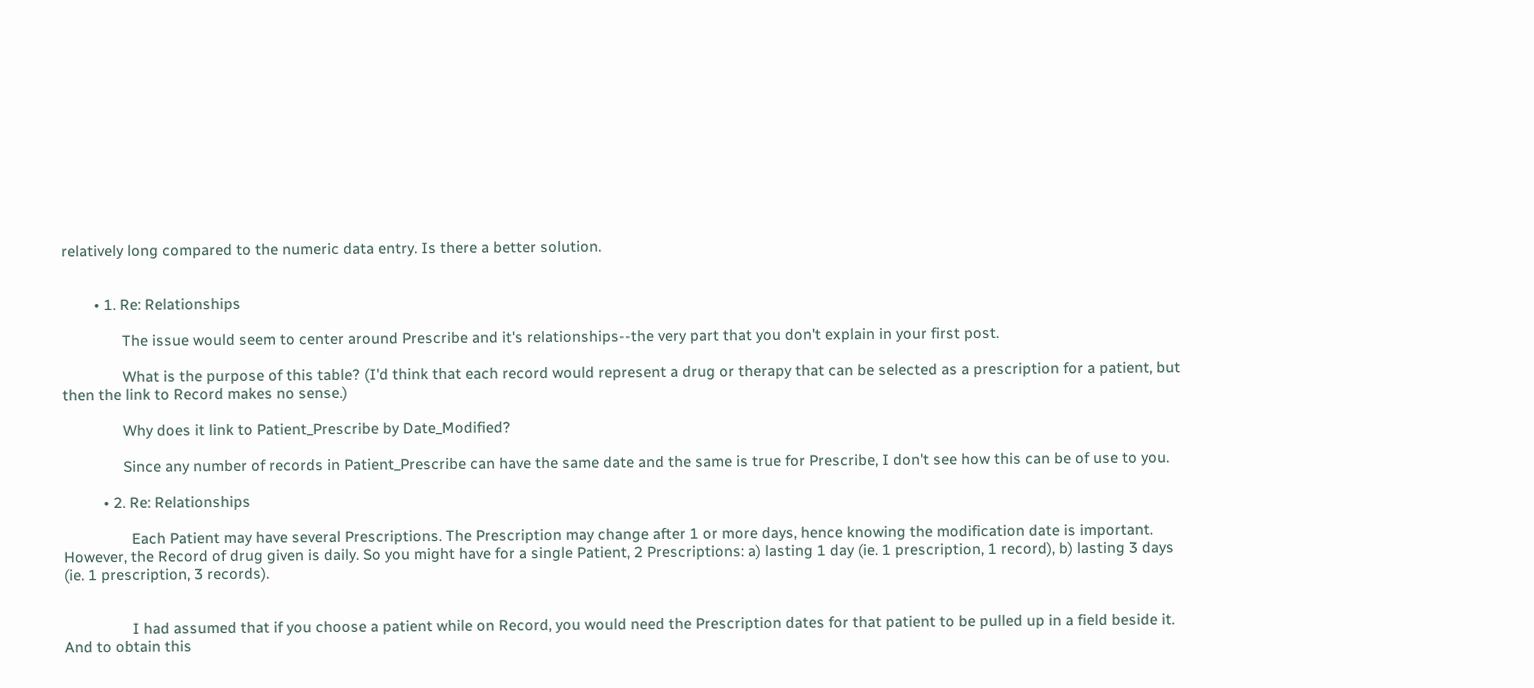relatively long compared to the numeric data entry. Is there a better solution.


        • 1. Re: Relationships

               The issue would seem to center around Prescribe and it's relationships--the very part that you don't explain in your first post.

               What is the purpose of this table? (I'd think that each record would represent a drug or therapy that can be selected as a prescription for a patient, but then the link to Record makes no sense.)

               Why does it link to Patient_Prescribe by Date_Modified?

               Since any number of records in Patient_Prescribe can have the same date and the same is true for Prescribe, I don't see how this can be of use to you.

          • 2. Re: Relationships

                 Each Patient may have several Prescriptions. The Prescription may change after 1 or more days, hence knowing the modification date is important. However, the Record of drug given is daily. So you might have for a single Patient, 2 Prescriptions: a) lasting 1 day (ie. 1 prescription, 1 record), b) lasting 3 days (ie. 1 prescription, 3 records).


                 I had assumed that if you choose a patient while on Record, you would need the Prescription dates for that patient to be pulled up in a field beside it. And to obtain this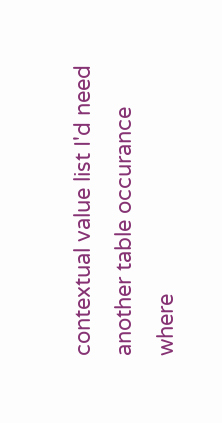contextual value list I'd need another table occurance where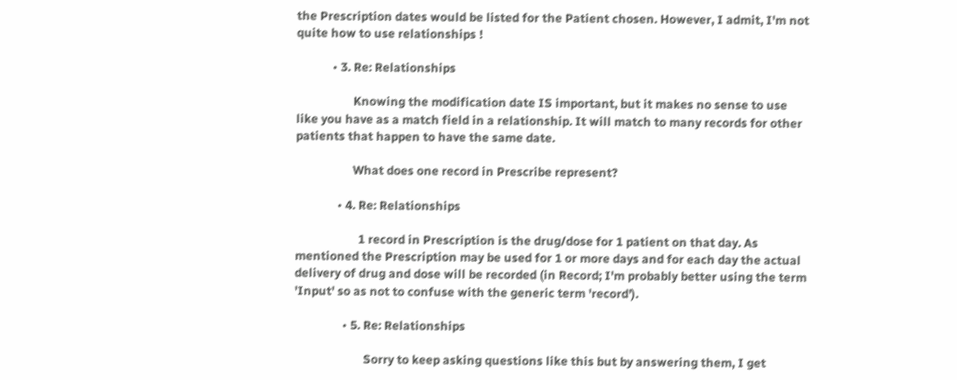the Prescription dates would be listed for the Patient chosen. However, I admit, I'm not quite how to use relationships !

            • 3. Re: Relationships

                   Knowing the modification date IS important, but it makes no sense to use like you have as a match field in a relationship. It will match to many records for other patients that happen to have the same date.

                   What does one record in Prescribe represent?

              • 4. Re: Relationships

                     1 record in Prescription is the drug/dose for 1 patient on that day. As mentioned the Prescription may be used for 1 or more days and for each day the actual delivery of drug and dose will be recorded (in Record; I'm probably better using the term 'Input' so as not to confuse with the generic term 'record').

                • 5. Re: Relationships

                       Sorry to keep asking questions like this but by answering them, I get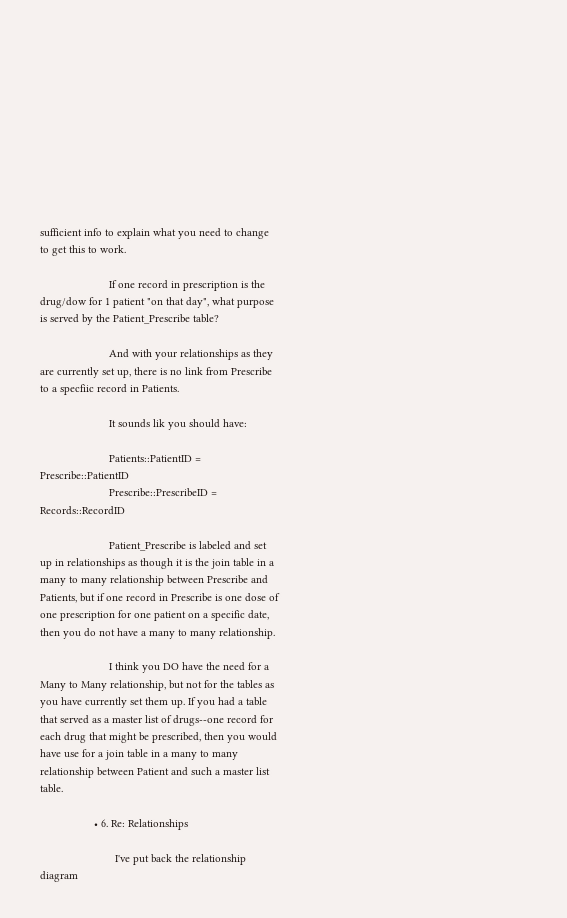sufficient info to explain what you need to change to get this to work.

                       If one record in prescription is the drug/dow for 1 patient "on that day", what purpose is served by the Patient_Prescribe table?

                       And with your relationships as they are currently set up, there is no link from Prescribe to a specfiic record in Patients.

                       It sounds lik you should have:

                       Patients::PatientID = Prescribe::PatientID
                       Prescribe::PrescribeID = Records::RecordID

                       Patient_Prescribe is labeled and set up in relationships as though it is the join table in a many to many relationship between Prescribe and Patients, but if one record in Prescribe is one dose of one prescription for one patient on a specific date, then you do not have a many to many relationship.

                       I think you DO have the need for a Many to Many relationship, but not for the tables as you have currently set them up. If you had a table that served as a master list of drugs--one record for each drug that might be prescribed, then you would have use for a join table in a many to many relationship between Patient and such a master list table.

                  • 6. Re: Relationships

                         I've put back the relationship diagram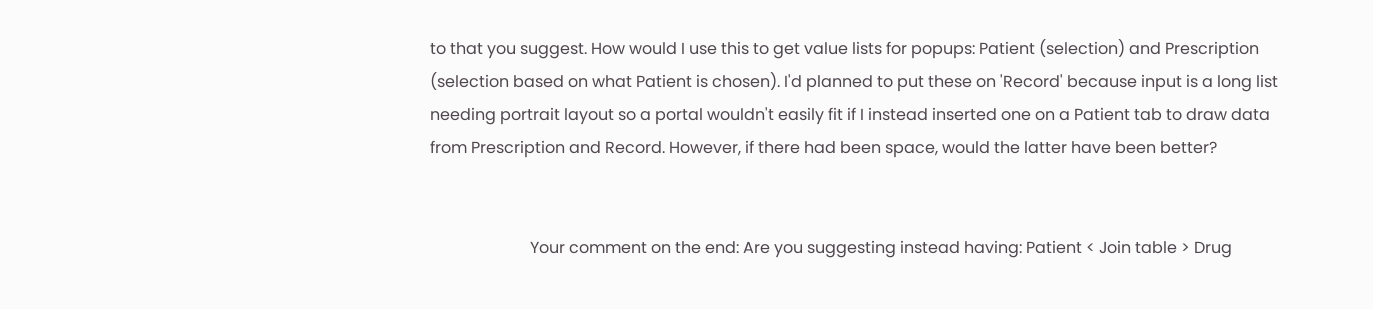to that you suggest. How would I use this to get value lists for popups: Patient (selection) and Prescription (selection based on what Patient is chosen). I'd planned to put these on 'Record' because input is a long list needing portrait layout so a portal wouldn't easily fit if I instead inserted one on a Patient tab to draw data from Prescription and Record. However, if there had been space, would the latter have been better?


                         Your comment on the end: Are you suggesting instead having: Patient < Join table > Drug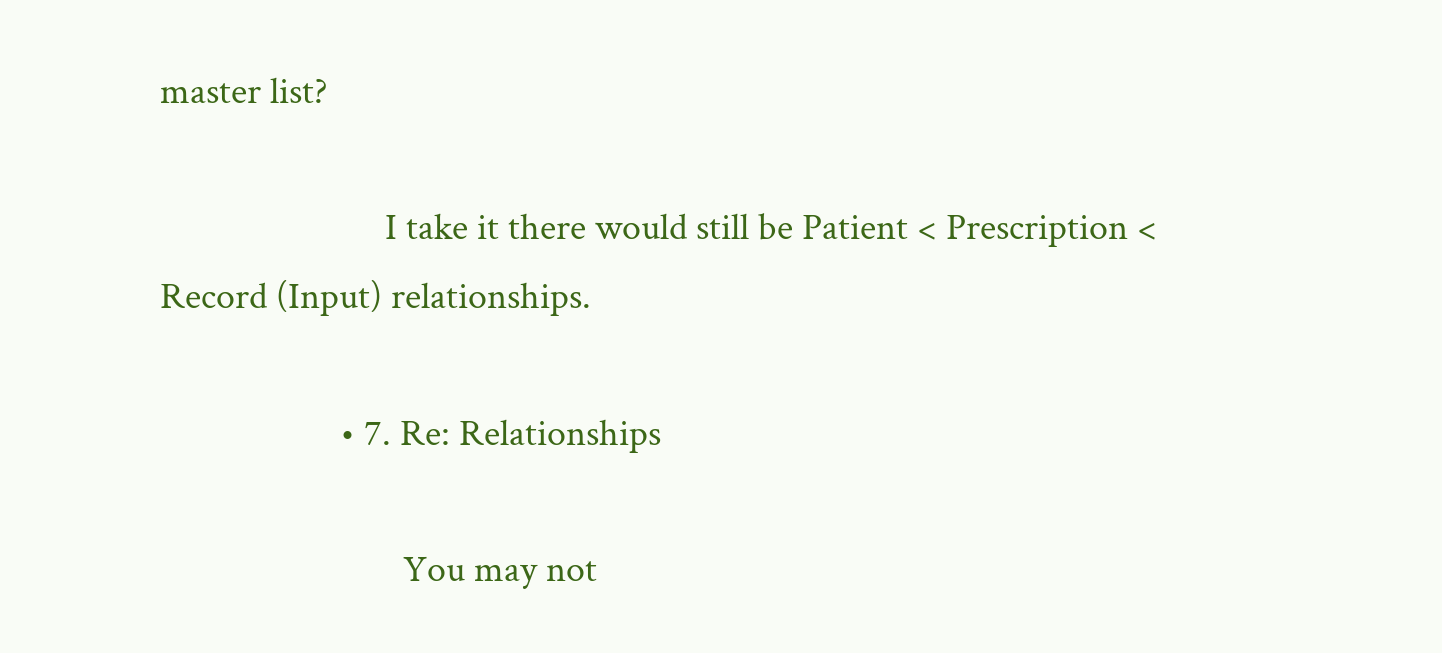master list?

                         I take it there would still be Patient < Prescription < Record (Input) relationships.

                    • 7. Re: Relationships

                           You may not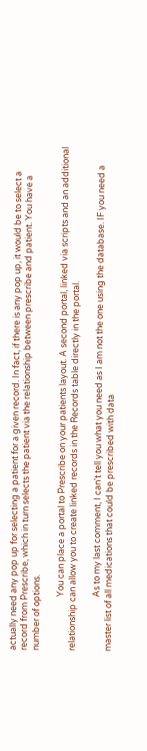actually need any pop up for selecting a patient for a given record. In fact, if there is any pop up, it would be to select a record from Prescribe, which in turn selects the patient via the relationship between prescribe and patient. You have a number of options.

                           You can place a portal to Prescribe on your patients layout. A second portal, linked via scripts and an additional relationship can allow you to create linked records in the Records table directly in the portal.

                           As to my last comment, I can't tell you what you need as I am not the one using the database. IF you need a master list of all medications that could be prescribed with data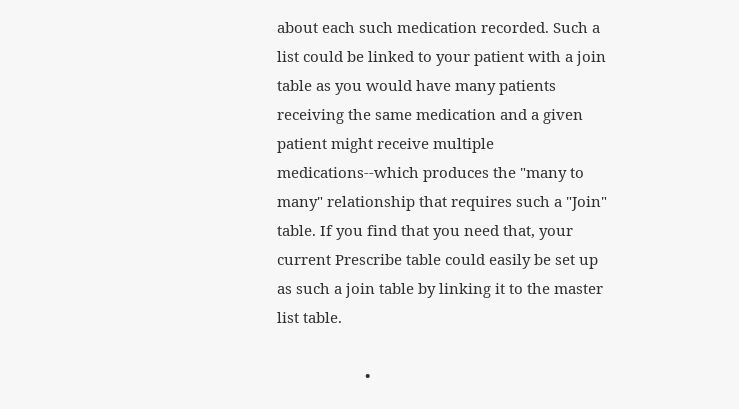about each such medication recorded. Such a list could be linked to your patient with a join table as you would have many patients receiving the same medication and a given patient might receive multiple medications--which produces the "many to many" relationship that requires such a "Join" table. If you find that you need that, your current Prescribe table could easily be set up as such a join table by linking it to the master list table.

                      •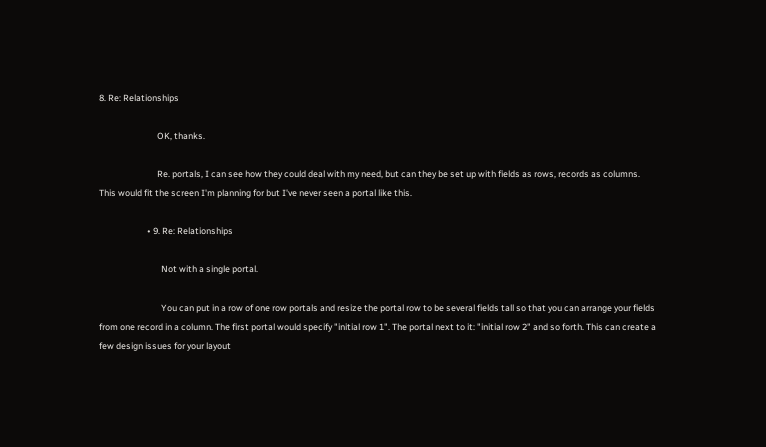8. Re: Relationships

                             OK, thanks.

                             Re. portals, I can see how they could deal with my need, but can they be set up with fields as rows, records as columns. This would fit the screen I'm planning for but I've never seen a portal like this.

                        • 9. Re: Relationships

                               Not with a single portal.

                               You can put in a row of one row portals and resize the portal row to be several fields tall so that you can arrange your fields from one record in a column. The first portal would specify "initial row 1". The portal next to it: "initial row 2" and so forth. This can create a few design issues for your layout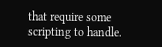that require some scripting to handle.